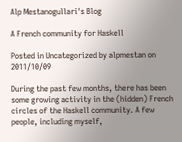Alp Mestanogullari's Blog

A French community for Haskell

Posted in Uncategorized by alpmestan on 2011/10/09

During the past few months, there has been some growing activity in the (hidden) French circles of the Haskell community. A few people, including myself,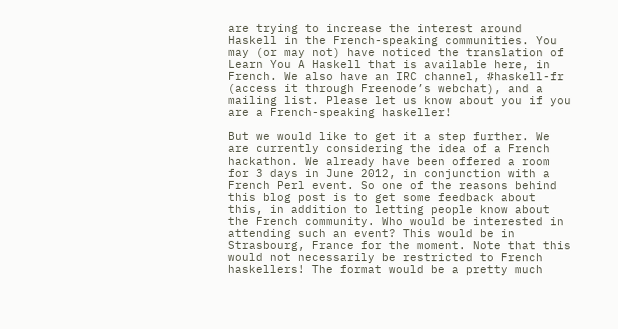are trying to increase the interest around Haskell in the French-speaking communities. You may (or may not) have noticed the translation of Learn You A Haskell that is available here, in French. We also have an IRC channel, #haskell-fr (access it through Freenode’s webchat), and a mailing list. Please let us know about you if you are a French-speaking haskeller!

But we would like to get it a step further. We are currently considering the idea of a French hackathon. We already have been offered a room for 3 days in June 2012, in conjunction with a French Perl event. So one of the reasons behind this blog post is to get some feedback about this, in addition to letting people know about the French community. Who would be interested in attending such an event? This would be in Strasbourg, France for the moment. Note that this would not necessarily be restricted to French haskellers! The format would be a pretty much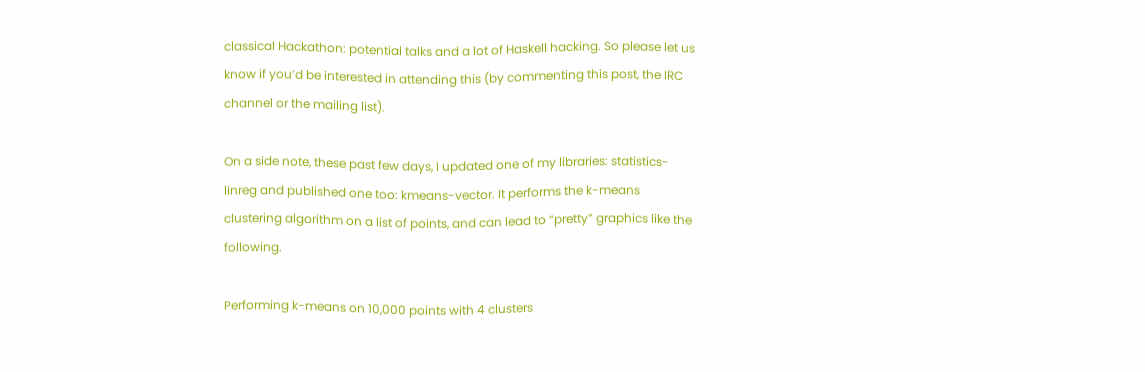classical Hackathon: potential talks and a lot of Haskell hacking. So please let us know if you’d be interested in attending this (by commenting this post, the IRC channel or the mailing list).

On a side note, these past few days, I updated one of my libraries: statistics-linreg and published one too: kmeans-vector. It performs the k-means clustering algorithm on a list of points, and can lead to “pretty” graphics like the following.

Performing k-means on 10,000 points with 4 clusters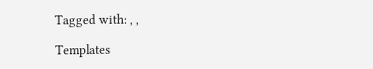Tagged with: , ,

Templates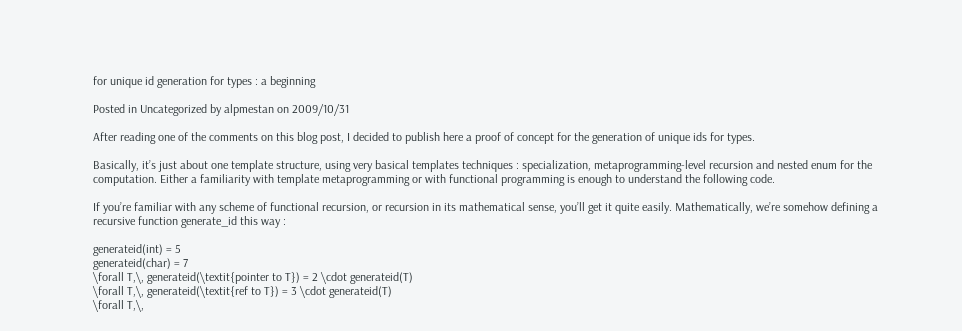for unique id generation for types : a beginning

Posted in Uncategorized by alpmestan on 2009/10/31

After reading one of the comments on this blog post, I decided to publish here a proof of concept for the generation of unique ids for types.

Basically, it’s just about one template structure, using very basical templates techniques : specialization, metaprogramming-level recursion and nested enum for the computation. Either a familiarity with template metaprogramming or with functional programming is enough to understand the following code.

If you’re familiar with any scheme of functional recursion, or recursion in its mathematical sense, you’ll get it quite easily. Mathematically, we’re somehow defining a recursive function generate_id this way :

generateid(int) = 5
generateid(char) = 7
\forall T,\, generateid(\textit{pointer to T}) = 2 \cdot generateid(T)
\forall T,\, generateid(\textit{ref to T}) = 3 \cdot generateid(T)
\forall T,\,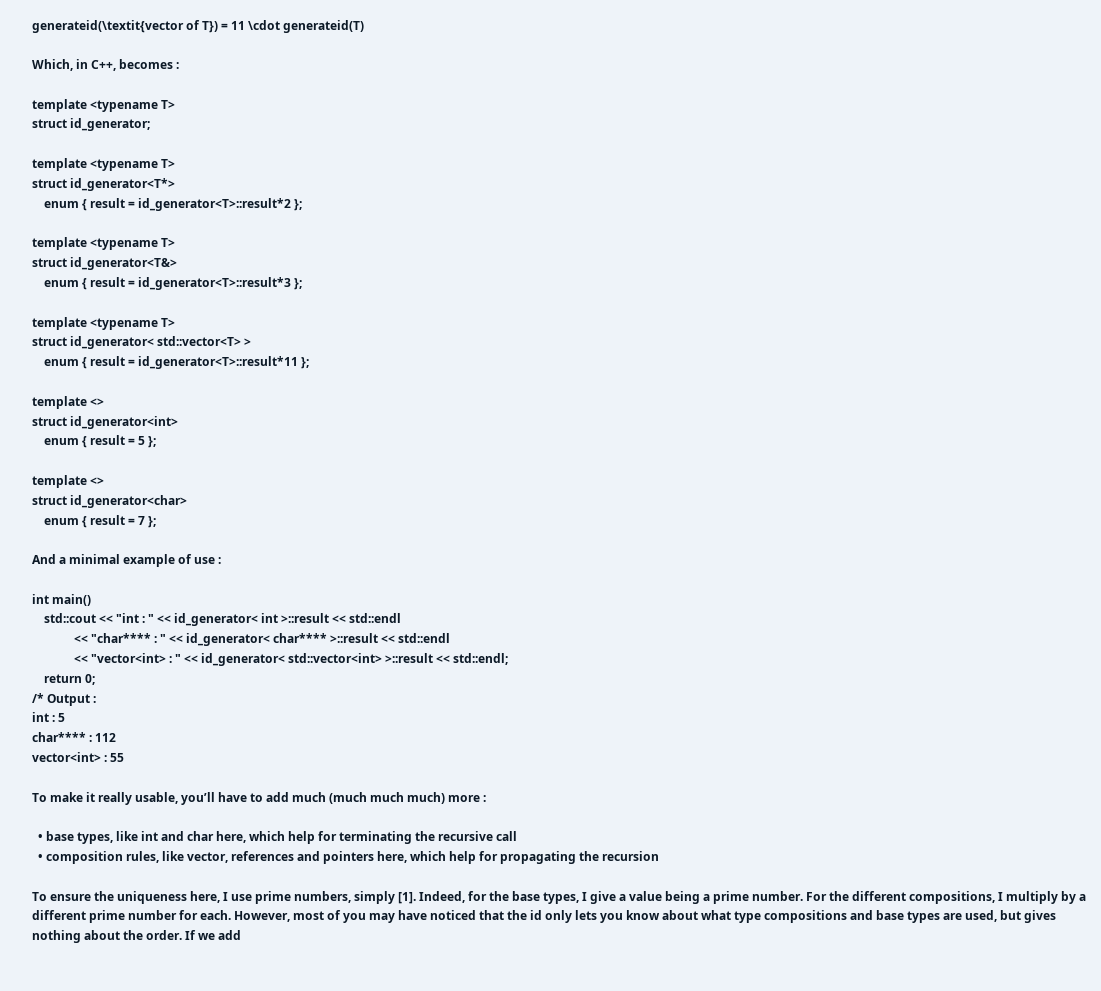generateid(\textit{vector of T}) = 11 \cdot generateid(T)

Which, in C++, becomes :

template <typename T>
struct id_generator;

template <typename T>
struct id_generator<T*>
    enum { result = id_generator<T>::result*2 };

template <typename T>
struct id_generator<T&>
    enum { result = id_generator<T>::result*3 };

template <typename T>
struct id_generator< std::vector<T> >
    enum { result = id_generator<T>::result*11 };

template <>
struct id_generator<int>
    enum { result = 5 };

template <>
struct id_generator<char>
    enum { result = 7 };

And a minimal example of use :

int main()
    std::cout << "int : " << id_generator< int >::result << std::endl
              << "char**** : " << id_generator< char**** >::result << std::endl
              << "vector<int> : " << id_generator< std::vector<int> >::result << std::endl;
    return 0;
/* Output :
int : 5
char**** : 112
vector<int> : 55

To make it really usable, you’ll have to add much (much much much) more :

  • base types, like int and char here, which help for terminating the recursive call
  • composition rules, like vector, references and pointers here, which help for propagating the recursion

To ensure the uniqueness here, I use prime numbers, simply [1]. Indeed, for the base types, I give a value being a prime number. For the different compositions, I multiply by a different prime number for each. However, most of you may have noticed that the id only lets you know about what type compositions and base types are used, but gives nothing about the order. If we add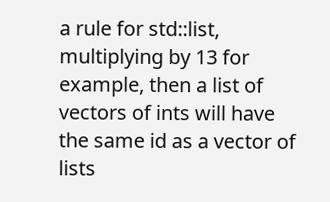a rule for std::list, multiplying by 13 for example, then a list of vectors of ints will have the same id as a vector of lists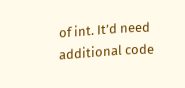of int. It’d need additional code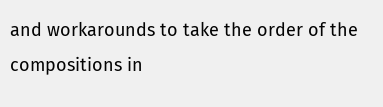and workarounds to take the order of the compositions in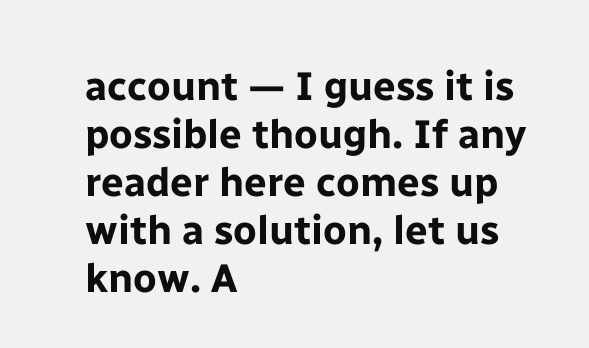account — I guess it is possible though. If any reader here comes up with a solution, let us know. A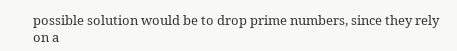possible solution would be to drop prime numbers, since they rely on a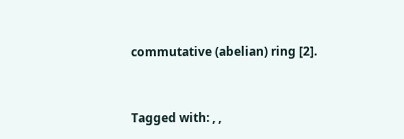commutative (abelian) ring [2].


Tagged with: , ,